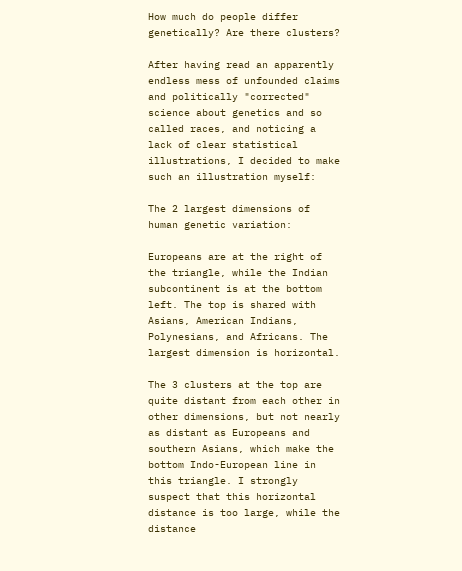How much do people differ genetically? Are there clusters?

After having read an apparently endless mess of unfounded claims and politically "corrected" science about genetics and so called races, and noticing a lack of clear statistical illustrations, I decided to make such an illustration myself:

The 2 largest dimensions of human genetic variation:

Europeans are at the right of the triangle, while the Indian subcontinent is at the bottom left. The top is shared with Asians, American Indians, Polynesians, and Africans. The largest dimension is horizontal.

The 3 clusters at the top are quite distant from each other in other dimensions, but not nearly as distant as Europeans and southern Asians, which make the bottom Indo-European line in this triangle. I strongly suspect that this horizontal distance is too large, while the distance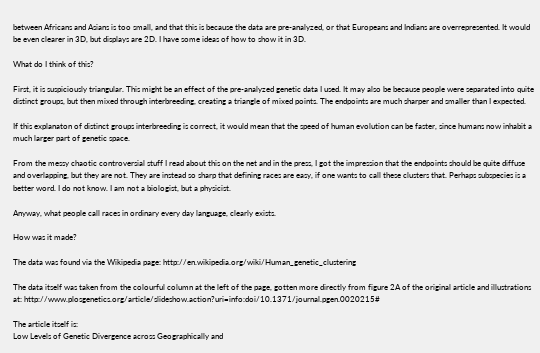between Africans and Asians is too small, and that this is because the data are pre-analyzed, or that Europeans and Indians are overrepresented. It would be even clearer in 3D, but displays are 2D. I have some ideas of how to show it in 3D.

What do I think of this?

First, it is suspiciously triangular. This might be an effect of the pre-analyzed genetic data I used. It may also be because people were separated into quite distinct groups, but then mixed through interbreeding, creating a triangle of mixed points. The endpoints are much sharper and smaller than I expected.

If this explanaton of distinct groups interbreeding is correct, it would mean that the speed of human evolution can be faster, since humans now inhabit a much larger part of genetic space.

From the messy chaotic controversial stuff I read about this on the net and in the press, I got the impression that the endpoints should be quite diffuse and overlapping, but they are not. They are instead so sharp that defining races are easy, if one wants to call these clusters that. Perhaps subspecies is a better word. I do not know. I am not a biologist, but a physicist.

Anyway, what people call races in ordinary every day language, clearly exists.

How was it made?

The data was found via the Wikipedia page: http://en.wikipedia.org/wiki/Human_genetic_clustering

The data itself was taken from the colourful column at the left of the page, gotten more directly from figure 2A of the original article and illustrations at: http://www.plosgenetics.org/article/slideshow.action?uri=info:doi/10.1371/journal.pgen.0020215#

The article itself is:
Low Levels of Genetic Divergence across Geographically and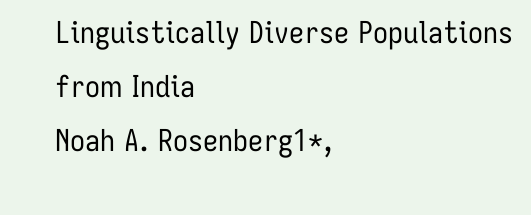Linguistically Diverse Populations from India
Noah A. Rosenberg1*,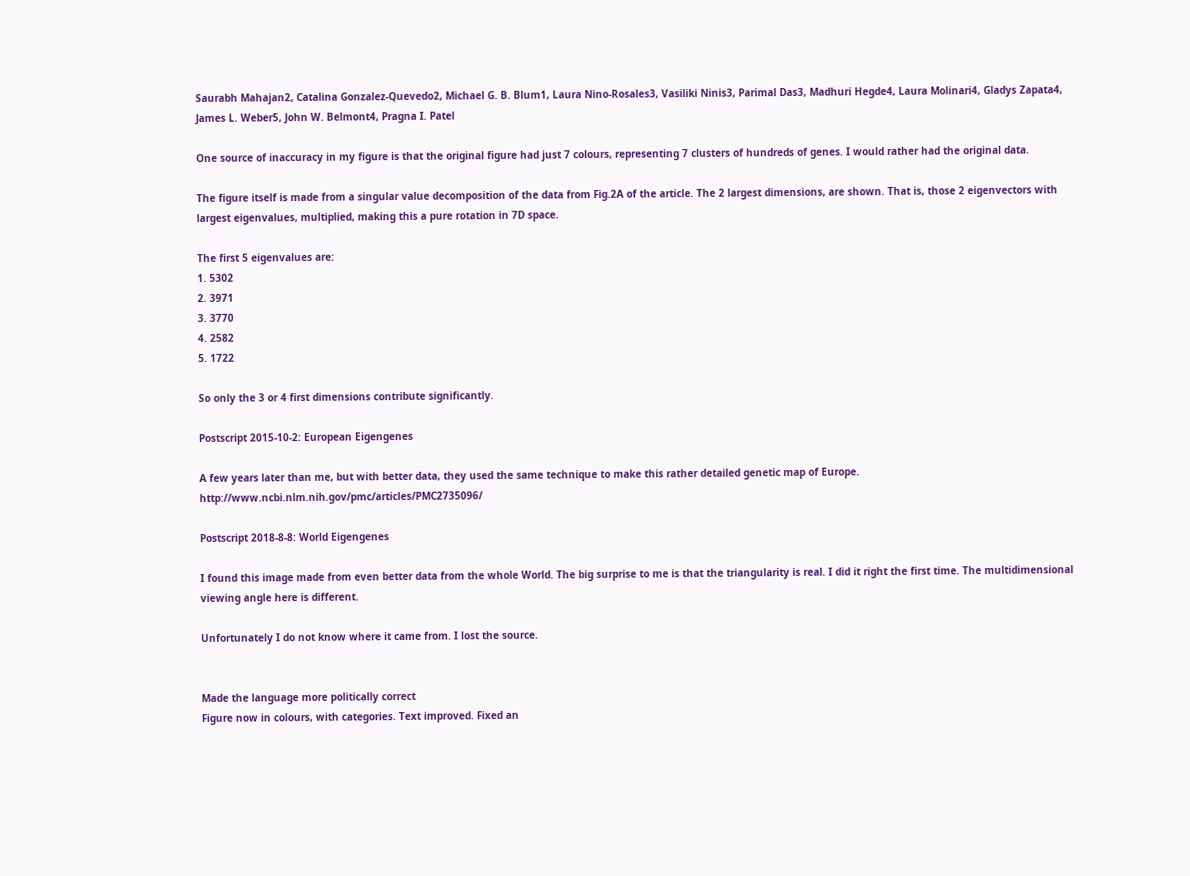Saurabh Mahajan2, Catalina Gonzalez-Quevedo2, Michael G. B. Blum1, Laura Nino-Rosales3, Vasiliki Ninis3, Parimal Das3, Madhuri Hegde4, Laura Molinari4, Gladys Zapata4, James L. Weber5, John W. Belmont4, Pragna I. Patel

One source of inaccuracy in my figure is that the original figure had just 7 colours, representing 7 clusters of hundreds of genes. I would rather had the original data.

The figure itself is made from a singular value decomposition of the data from Fig.2A of the article. The 2 largest dimensions, are shown. That is, those 2 eigenvectors with largest eigenvalues, multiplied, making this a pure rotation in 7D space.

The first 5 eigenvalues are:
1. 5302
2. 3971
3. 3770
4. 2582
5. 1722

So only the 3 or 4 first dimensions contribute significantly.

Postscript 2015-10-2: European Eigengenes

A few years later than me, but with better data, they used the same technique to make this rather detailed genetic map of Europe. http://www.ncbi.nlm.nih.gov/pmc/articles/PMC2735096/

Postscript 2018-8-8: World Eigengenes

I found this image made from even better data from the whole World. The big surprise to me is that the triangularity is real. I did it right the first time. The multidimensional viewing angle here is different.

Unfortunately I do not know where it came from. I lost the source.


Made the language more politically correct
Figure now in colours, with categories. Text improved. Fixed an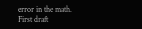error in the math.
First draft